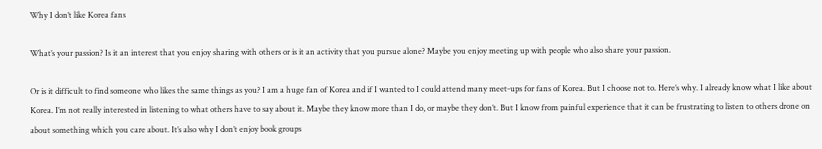Why I don’t like Korea fans

What’s your passion? Is it an interest that you enjoy sharing with others or is it an activity that you pursue alone? Maybe you enjoy meeting up with people who also share your passion.

Or is it difficult to find someone who likes the same things as you? I am a huge fan of Korea and if I wanted to I could attend many meet-ups for fans of Korea. But I choose not to. Here’s why. I already know what I like about Korea. I’m not really interested in listening to what others have to say about it. Maybe they know more than I do, or maybe they don’t. But I know from painful experience that it can be frustrating to listen to others drone on about something which you care about. It’s also why I don’t enjoy book groups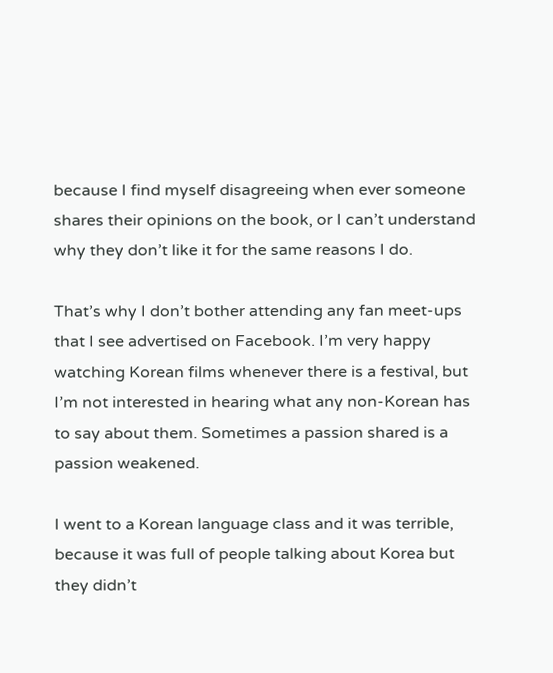because I find myself disagreeing when ever someone shares their opinions on the book, or I can’t understand why they don’t like it for the same reasons I do.

That’s why I don’t bother attending any fan meet-ups that I see advertised on Facebook. I’m very happy watching Korean films whenever there is a festival, but I’m not interested in hearing what any non-Korean has to say about them. Sometimes a passion shared is a passion weakened.

I went to a Korean language class and it was terrible, because it was full of people talking about Korea but they didn’t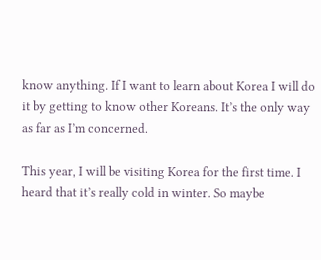know anything. If I want to learn about Korea I will do it by getting to know other Koreans. It’s the only way as far as I’m concerned.

This year, I will be visiting Korea for the first time. I heard that it’s really cold in winter. So maybe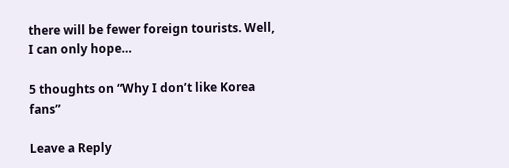there will be fewer foreign tourists. Well, I can only hope…

5 thoughts on “Why I don’t like Korea fans”

Leave a Reply